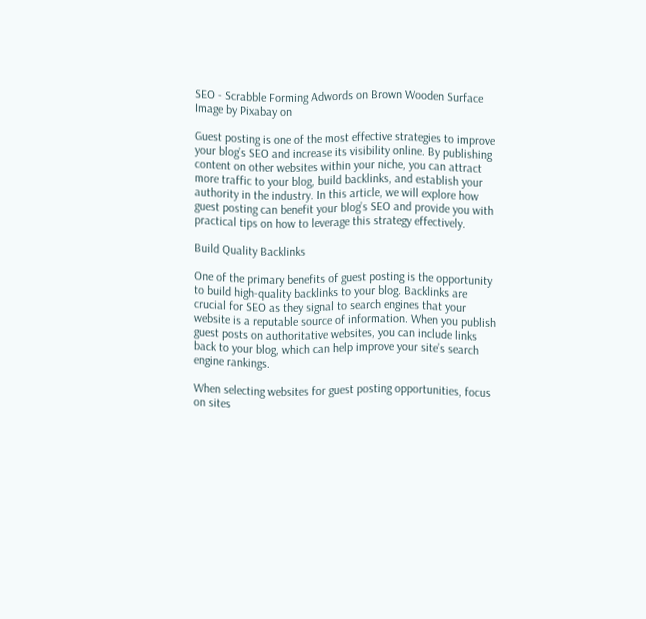SEO - Scrabble Forming Adwords on Brown Wooden Surface
Image by Pixabay on

Guest posting is one of the most effective strategies to improve your blog’s SEO and increase its visibility online. By publishing content on other websites within your niche, you can attract more traffic to your blog, build backlinks, and establish your authority in the industry. In this article, we will explore how guest posting can benefit your blog’s SEO and provide you with practical tips on how to leverage this strategy effectively.

Build Quality Backlinks

One of the primary benefits of guest posting is the opportunity to build high-quality backlinks to your blog. Backlinks are crucial for SEO as they signal to search engines that your website is a reputable source of information. When you publish guest posts on authoritative websites, you can include links back to your blog, which can help improve your site’s search engine rankings.

When selecting websites for guest posting opportunities, focus on sites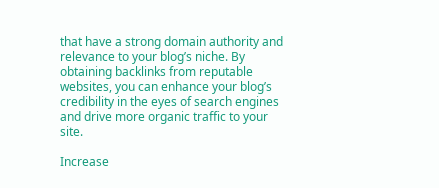that have a strong domain authority and relevance to your blog’s niche. By obtaining backlinks from reputable websites, you can enhance your blog’s credibility in the eyes of search engines and drive more organic traffic to your site.

Increase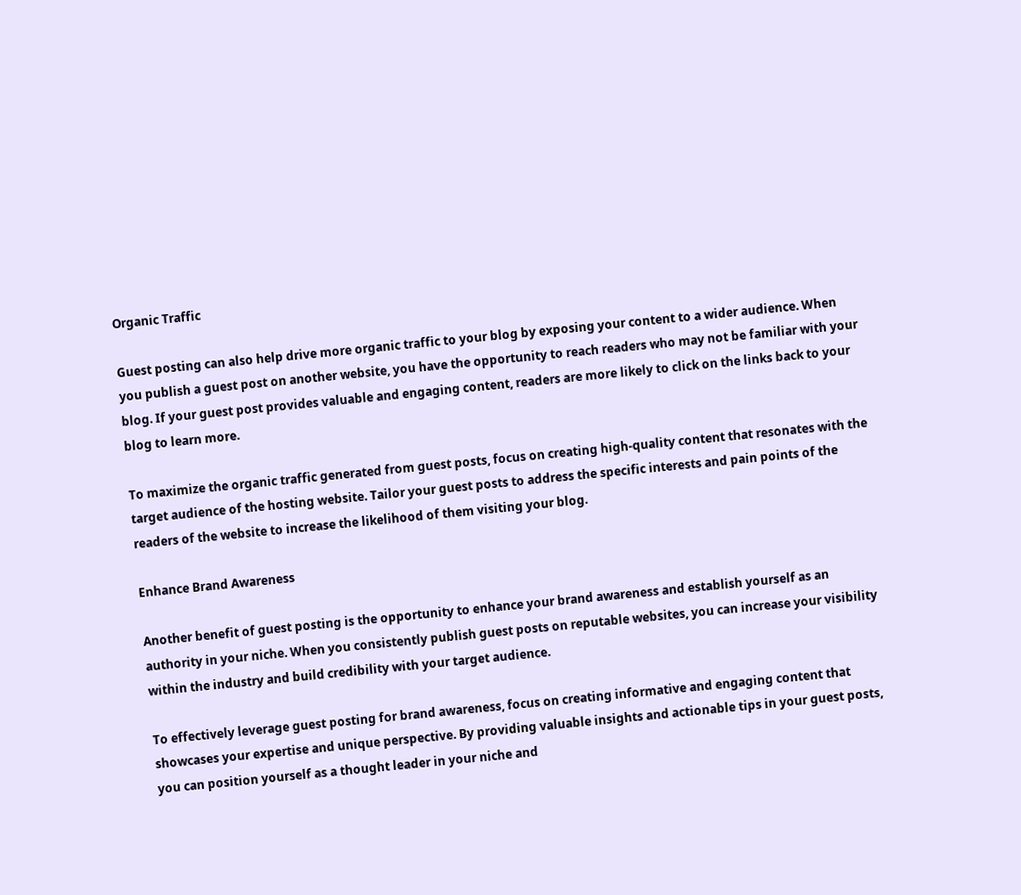Organic Traffic

Guest posting can also help drive more organic traffic to your blog by exposing your content to a wider audience. When you publish a guest post on another website, you have the opportunity to reach readers who may not be familiar with your blog. If your guest post provides valuable and engaging content, readers are more likely to click on the links back to your blog to learn more.

To maximize the organic traffic generated from guest posts, focus on creating high-quality content that resonates with the target audience of the hosting website. Tailor your guest posts to address the specific interests and pain points of the readers of the website to increase the likelihood of them visiting your blog.

Enhance Brand Awareness

Another benefit of guest posting is the opportunity to enhance your brand awareness and establish yourself as an authority in your niche. When you consistently publish guest posts on reputable websites, you can increase your visibility within the industry and build credibility with your target audience.

To effectively leverage guest posting for brand awareness, focus on creating informative and engaging content that showcases your expertise and unique perspective. By providing valuable insights and actionable tips in your guest posts, you can position yourself as a thought leader in your niche and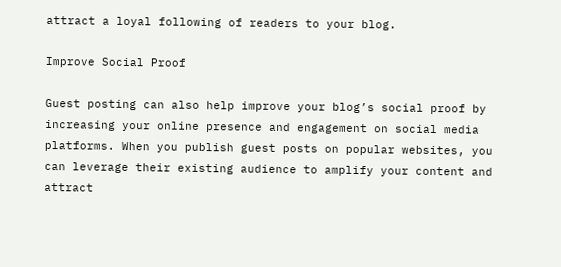attract a loyal following of readers to your blog.

Improve Social Proof

Guest posting can also help improve your blog’s social proof by increasing your online presence and engagement on social media platforms. When you publish guest posts on popular websites, you can leverage their existing audience to amplify your content and attract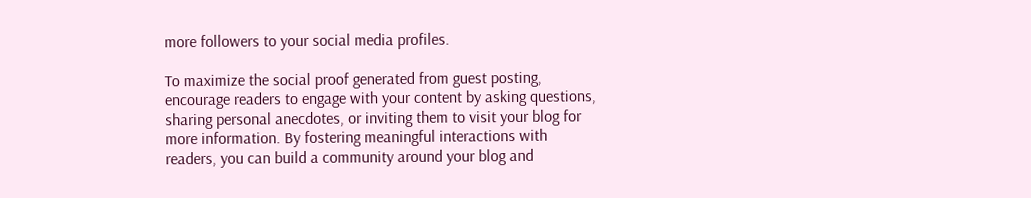more followers to your social media profiles.

To maximize the social proof generated from guest posting, encourage readers to engage with your content by asking questions, sharing personal anecdotes, or inviting them to visit your blog for more information. By fostering meaningful interactions with readers, you can build a community around your blog and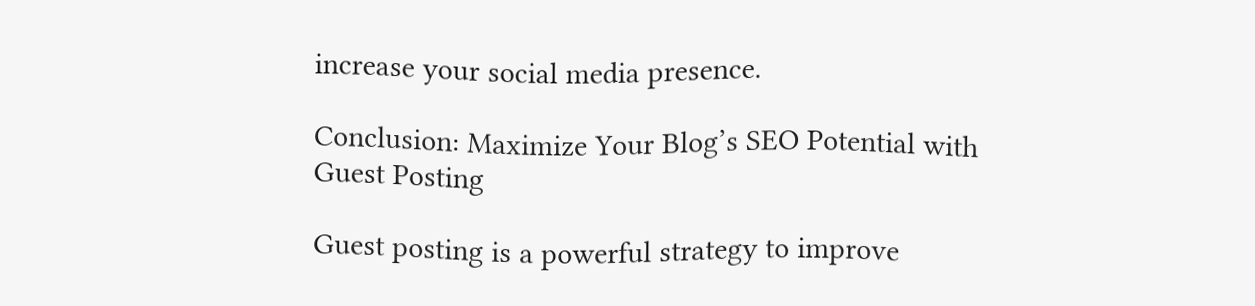increase your social media presence.

Conclusion: Maximize Your Blog’s SEO Potential with Guest Posting

Guest posting is a powerful strategy to improve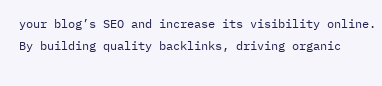your blog’s SEO and increase its visibility online. By building quality backlinks, driving organic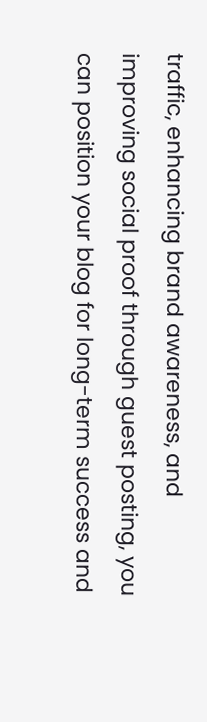traffic, enhancing brand awareness, and improving social proof through guest posting, you can position your blog for long-term success and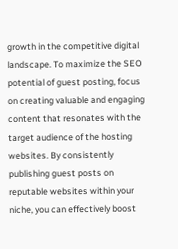growth in the competitive digital landscape. To maximize the SEO potential of guest posting, focus on creating valuable and engaging content that resonates with the target audience of the hosting websites. By consistently publishing guest posts on reputable websites within your niche, you can effectively boost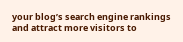your blog’s search engine rankings and attract more visitors to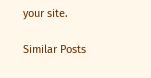your site.

Similar Posts